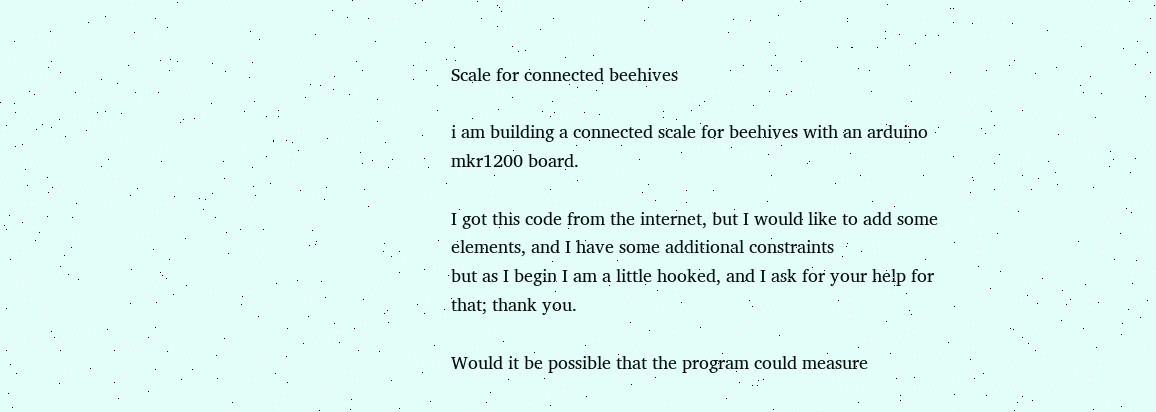Scale for connected beehives

i am building a connected scale for beehives with an arduino mkr1200 board.

I got this code from the internet, but I would like to add some elements, and I have some additional constraints
but as I begin I am a little hooked, and I ask for your help for that; thank you.

Would it be possible that the program could measure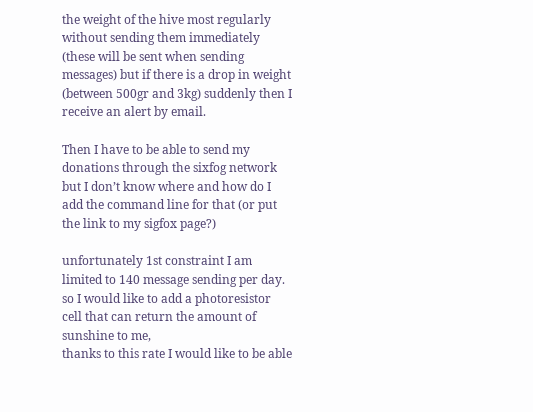the weight of the hive most regularly without sending them immediately (these will be sent when sending messages) but if there is a drop in weight (between 500gr and 3kg) suddenly then I receive an alert by email.

Then I have to be able to send my donations through the sixfog network but I don’t know where and how do I add the command line for that (or put the link to my sigfox page?)

unfortunately 1st constraint I am limited to 140 message sending per day.
so I would like to add a photoresistor cell that can return the amount of sunshine to me,
thanks to this rate I would like to be able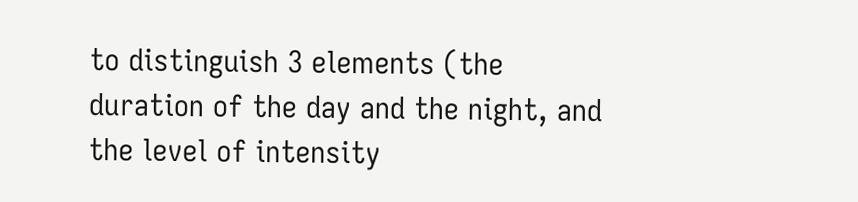to distinguish 3 elements (the duration of the day and the night, and the level of intensity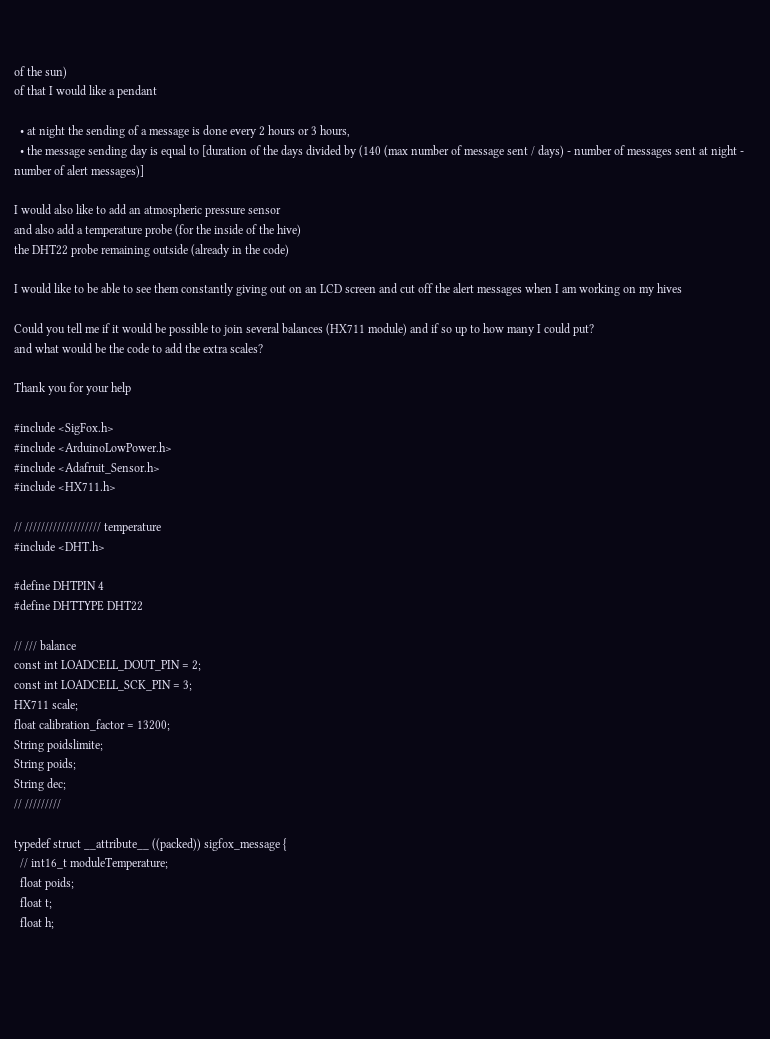of the sun)
of that I would like a pendant

  • at night the sending of a message is done every 2 hours or 3 hours,
  • the message sending day is equal to [duration of the days divided by (140 (max number of message sent / days) - number of messages sent at night - number of alert messages)]

I would also like to add an atmospheric pressure sensor
and also add a temperature probe (for the inside of the hive)
the DHT22 probe remaining outside (already in the code)

I would like to be able to see them constantly giving out on an LCD screen and cut off the alert messages when I am working on my hives

Could you tell me if it would be possible to join several balances (HX711 module) and if so up to how many I could put?
and what would be the code to add the extra scales?

Thank you for your help

#include <SigFox.h>
#include <ArduinoLowPower.h>
#include <Adafruit_Sensor.h>
#include <HX711.h>

// /////////////////// temperature
#include <DHT.h>

#define DHTPIN 4
#define DHTTYPE DHT22

// /// balance
const int LOADCELL_DOUT_PIN = 2;
const int LOADCELL_SCK_PIN = 3;
HX711 scale;
float calibration_factor = 13200;
String poidslimite;
String poids;
String dec;
// /////////

typedef struct __attribute__ ((packed)) sigfox_message {
  // int16_t moduleTemperature;
  float poids;
  float t;
  float h;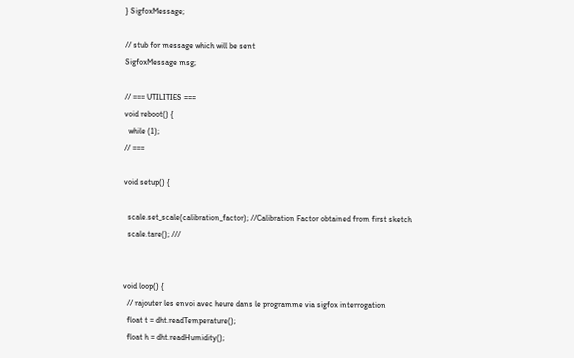} SigfoxMessage;

// stub for message which will be sent
SigfoxMessage msg;

// === UTILITIES ===
void reboot() {
  while (1);
// ===

void setup() {

  scale.set_scale(calibration_factor); //Calibration Factor obtained from first sketch
  scale.tare(); ///


void loop() {
  // rajouter les envoi avec heure dans le programme via sigfox interrogation
  float t = dht.readTemperature();
  float h = dht.readHumidity();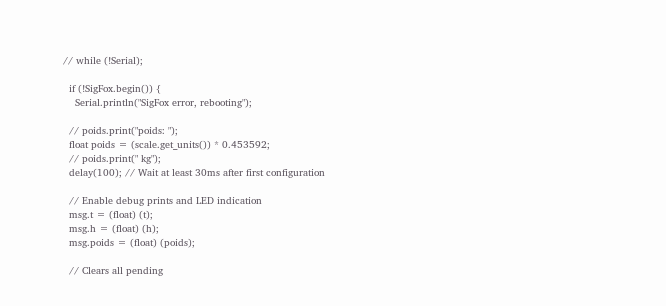// while (!Serial);

  if (!SigFox.begin()) {
    Serial.println("SigFox error, rebooting");

  // poids.print("poids: ");
  float poids = (scale.get_units()) * 0.453592;
  // poids.print(" kg");
  delay(100); // Wait at least 30ms after first configuration

  // Enable debug prints and LED indication
  msg.t = (float) (t);
  msg.h = (float) (h);
  msg.poids = (float) (poids);

  // Clears all pending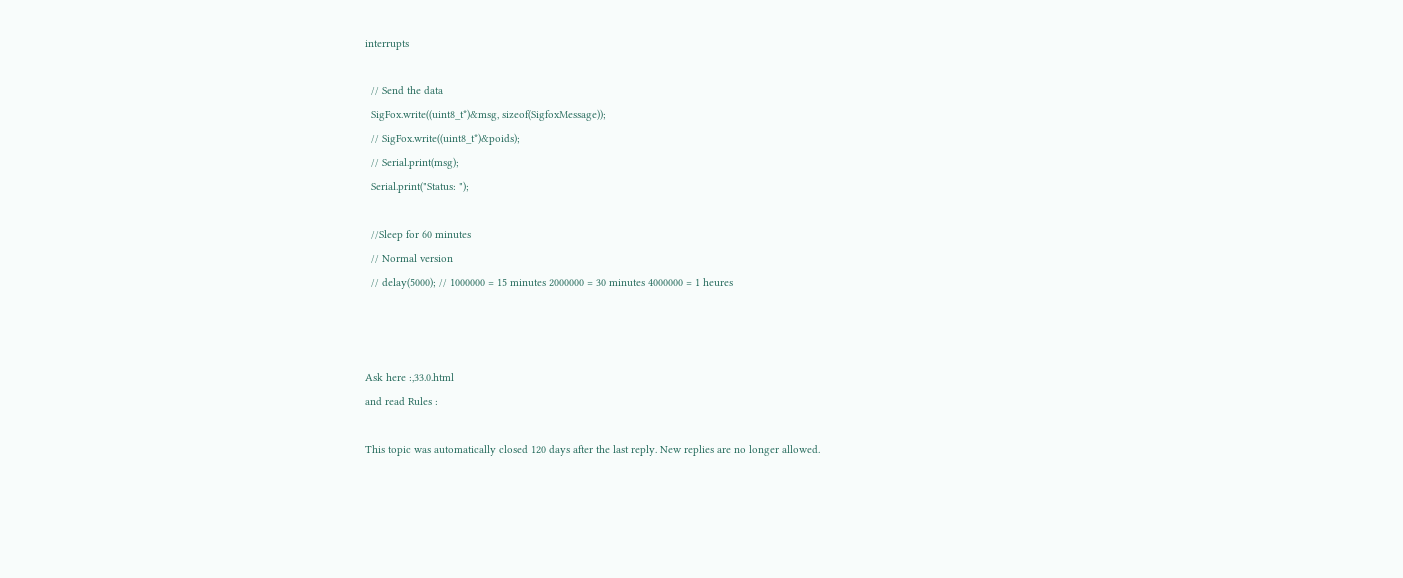interrupts

  // Send the data
  SigFox.write((uint8_t*)&msg, sizeof(SigfoxMessage));
  // SigFox.write((uint8_t*)&poids);
  // Serial.print(msg);
  Serial.print("Status: ");

  //Sleep for 60 minutes
  // Normal version
  // delay(5000); // 1000000 = 15 minutes 2000000 = 30 minutes 4000000 = 1 heures



Ask here :,33.0.html
and read Rules :

This topic was automatically closed 120 days after the last reply. New replies are no longer allowed.